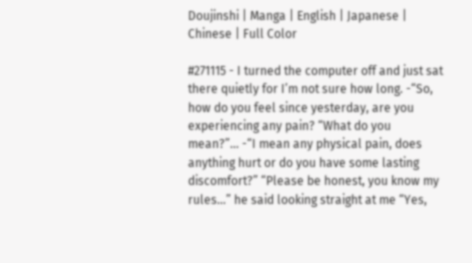Doujinshi | Manga | English | Japanese | Chinese | Full Color

#271115 - I turned the computer off and just sat there quietly for I’m not sure how long. -“So, how do you feel since yesterday, are you experiencing any pain? “What do you mean?”… -“I mean any physical pain, does anything hurt or do you have some lasting discomfort?” “Please be honest, you know my rules…” he said looking straight at me “Yes,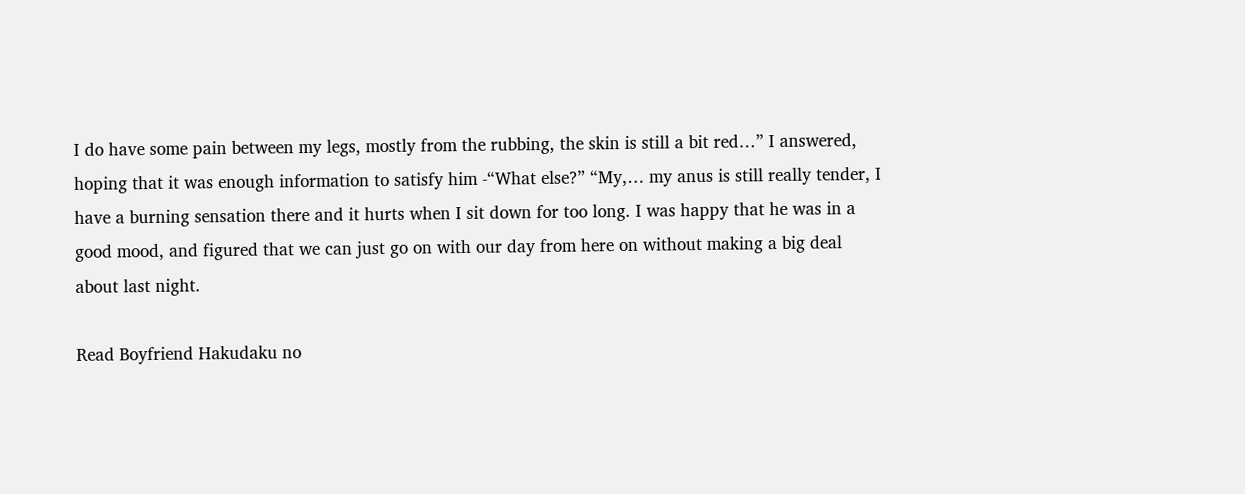I do have some pain between my legs, mostly from the rubbing, the skin is still a bit red…” I answered, hoping that it was enough information to satisfy him -“What else?” “My,… my anus is still really tender, I have a burning sensation there and it hurts when I sit down for too long. I was happy that he was in a good mood, and figured that we can just go on with our day from here on without making a big deal about last night.

Read Boyfriend Hakudaku no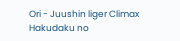Ori - Juushin liger Climax Hakudaku no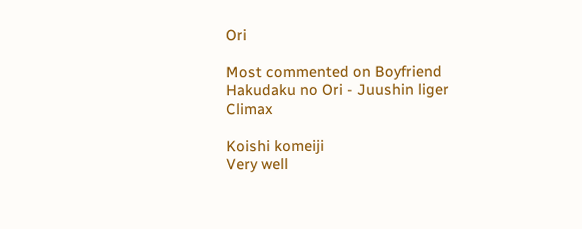Ori

Most commented on Boyfriend Hakudaku no Ori - Juushin liger Climax

Koishi komeiji
Very well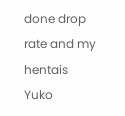done drop rate and my hentais
Yuko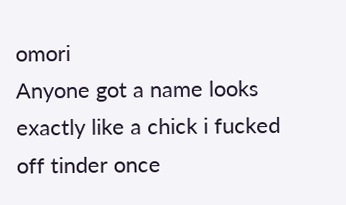omori
Anyone got a name looks exactly like a chick i fucked off tinder once